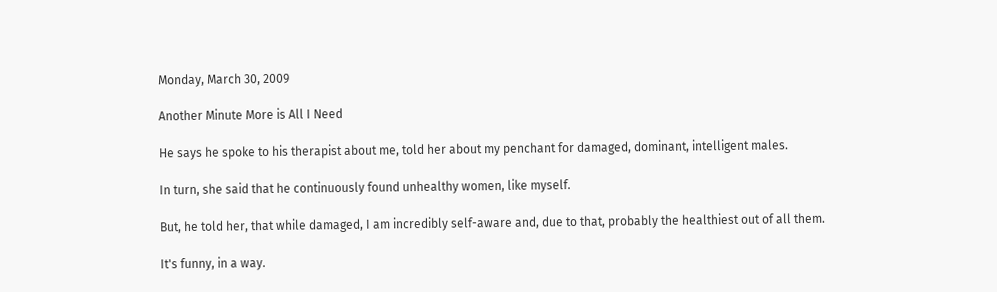Monday, March 30, 2009

Another Minute More is All I Need

He says he spoke to his therapist about me, told her about my penchant for damaged, dominant, intelligent males.

In turn, she said that he continuously found unhealthy women, like myself.

But, he told her, that while damaged, I am incredibly self-aware and, due to that, probably the healthiest out of all them.

It's funny, in a way.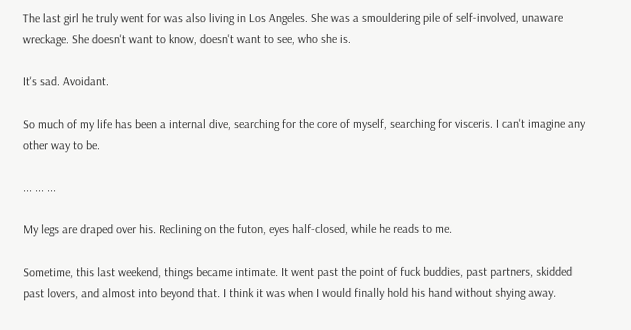The last girl he truly went for was also living in Los Angeles. She was a smouldering pile of self-involved, unaware wreckage. She doesn't want to know, doesn't want to see, who she is.

It's sad. Avoidant.

So much of my life has been a internal dive, searching for the core of myself, searching for visceris. I can't imagine any other way to be.

... ... ...

My legs are draped over his. Reclining on the futon, eyes half-closed, while he reads to me.

Sometime, this last weekend, things became intimate. It went past the point of fuck buddies, past partners, skidded past lovers, and almost into beyond that. I think it was when I would finally hold his hand without shying away.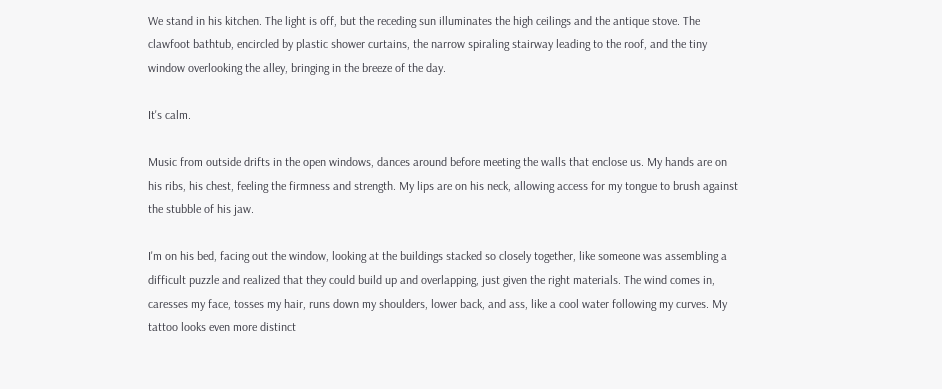We stand in his kitchen. The light is off, but the receding sun illuminates the high ceilings and the antique stove. The clawfoot bathtub, encircled by plastic shower curtains, the narrow spiraling stairway leading to the roof, and the tiny window overlooking the alley, bringing in the breeze of the day.

It's calm.

Music from outside drifts in the open windows, dances around before meeting the walls that enclose us. My hands are on his ribs, his chest, feeling the firmness and strength. My lips are on his neck, allowing access for my tongue to brush against the stubble of his jaw.

I'm on his bed, facing out the window, looking at the buildings stacked so closely together, like someone was assembling a difficult puzzle and realized that they could build up and overlapping, just given the right materials. The wind comes in, caresses my face, tosses my hair, runs down my shoulders, lower back, and ass, like a cool water following my curves. My tattoo looks even more distinct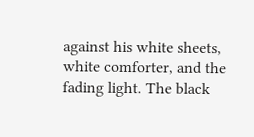against his white sheets, white comforter, and the fading light. The black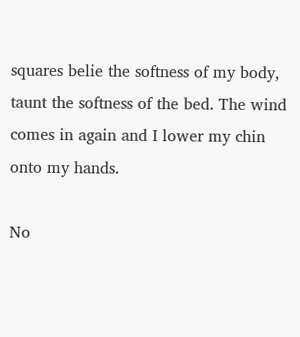squares belie the softness of my body, taunt the softness of the bed. The wind comes in again and I lower my chin onto my hands.

No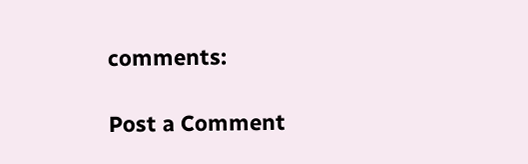comments:

Post a Comment